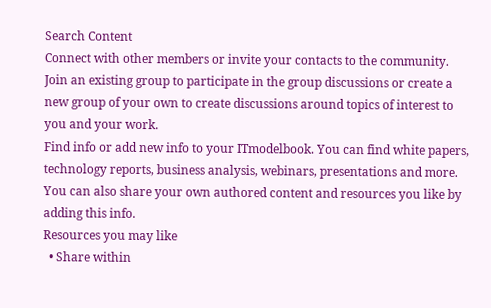Search Content
Connect with other members or invite your contacts to the community.
Join an existing group to participate in the group discussions or create a new group of your own to create discussions around topics of interest to you and your work.
Find info or add new info to your ITmodelbook. You can find white papers, technology reports, business analysis, webinars, presentations and more. You can also share your own authored content and resources you like by adding this info.
Resources you may like
  • Share within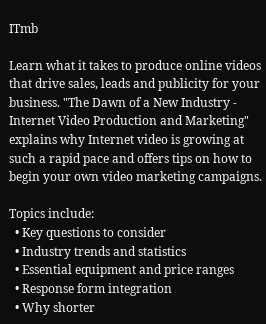ITmb

Learn what it takes to produce online videos that drive sales, leads and publicity for your business. "The Dawn of a New Industry - Internet Video Production and Marketing" explains why Internet video is growing at such a rapid pace and offers tips on how to begin your own video marketing campaigns.

Topics include:
  • Key questions to consider
  • Industry trends and statistics
  • Essential equipment and price ranges
  • Response form integration
  • Why shorter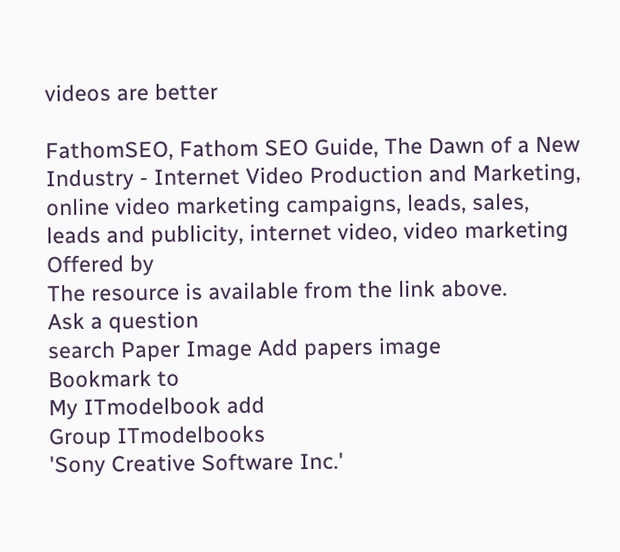videos are better

FathomSEO, Fathom SEO Guide, The Dawn of a New Industry - Internet Video Production and Marketing, online video marketing campaigns, leads, sales, leads and publicity, internet video, video marketing
Offered by
The resource is available from the link above.
Ask a question
search Paper Image Add papers image
Bookmark to
My ITmodelbook add
Group ITmodelbooks
'Sony Creative Software Inc.'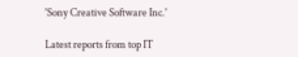'Sony Creative Software Inc.'

Latest reports from top IT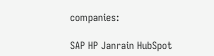companies:

SAP HP Janrain HubSpot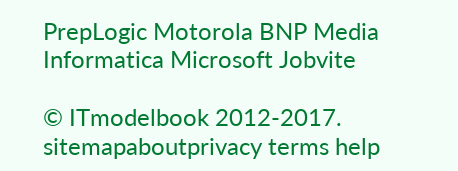PrepLogic Motorola BNP Media Informatica Microsoft Jobvite

© ITmodelbook 2012-2017. sitemapaboutprivacy terms help